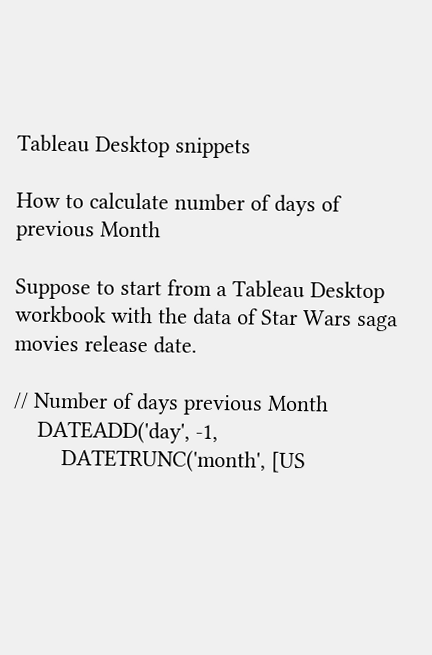Tableau Desktop snippets

How to calculate number of days of previous Month

Suppose to start from a Tableau Desktop workbook with the data of Star Wars saga movies release date.

// Number of days previous Month
    DATEADD('day', -1,
        DATETRUNC('month', [US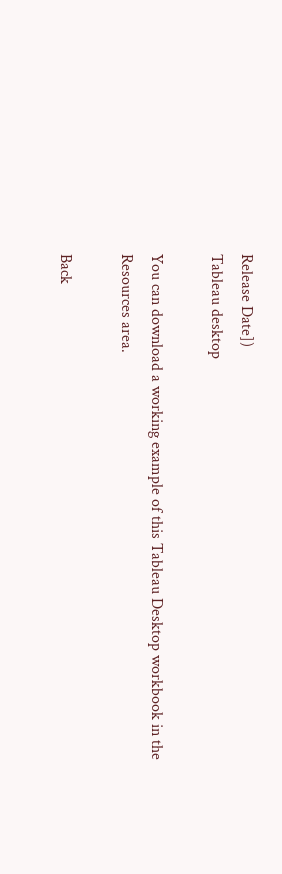Release Date])
Tableau desktop

You can download a working example of this Tableau Desktop workbook in the Resources area.

Back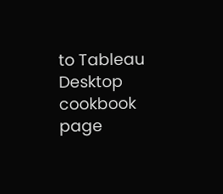to Tableau Desktop cookbook page